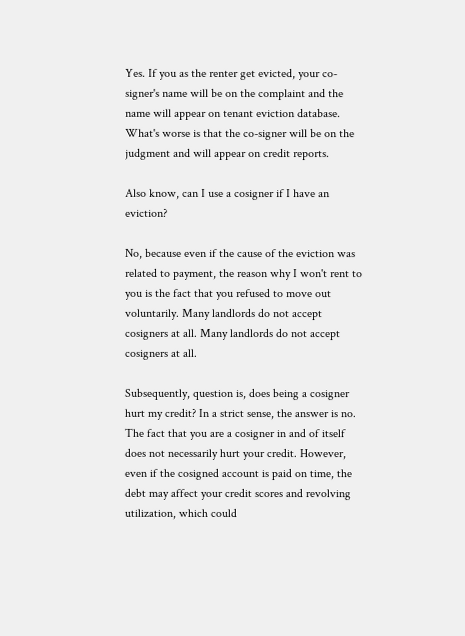Yes. If you as the renter get evicted, your co-signer's name will be on the complaint and the name will appear on tenant eviction database. What's worse is that the co-signer will be on the judgment and will appear on credit reports.

Also know, can I use a cosigner if I have an eviction?

No, because even if the cause of the eviction was related to payment, the reason why I won't rent to you is the fact that you refused to move out voluntarily. Many landlords do not accept cosigners at all. Many landlords do not accept cosigners at all.

Subsequently, question is, does being a cosigner hurt my credit? In a strict sense, the answer is no. The fact that you are a cosigner in and of itself does not necessarily hurt your credit. However, even if the cosigned account is paid on time, the debt may affect your credit scores and revolving utilization, which could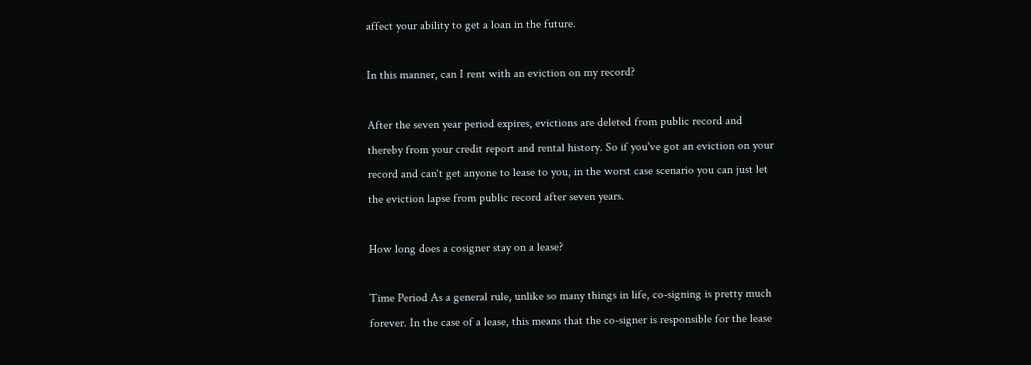affect your ability to get a loan in the future.

In this manner, can I rent with an eviction on my record?

After the seven year period expires, evictions are deleted from public record and thereby from your credit report and rental history. So if you've got an eviction on your record and can‘t get anyone to lease to you, in the worst case scenario you can just let the eviction lapse from public record after seven years.

How long does a cosigner stay on a lease?

Time Period As a general rule, unlike so many things in life, co-signing is pretty much forever. In the case of a lease, this means that the co-signer is responsible for the lease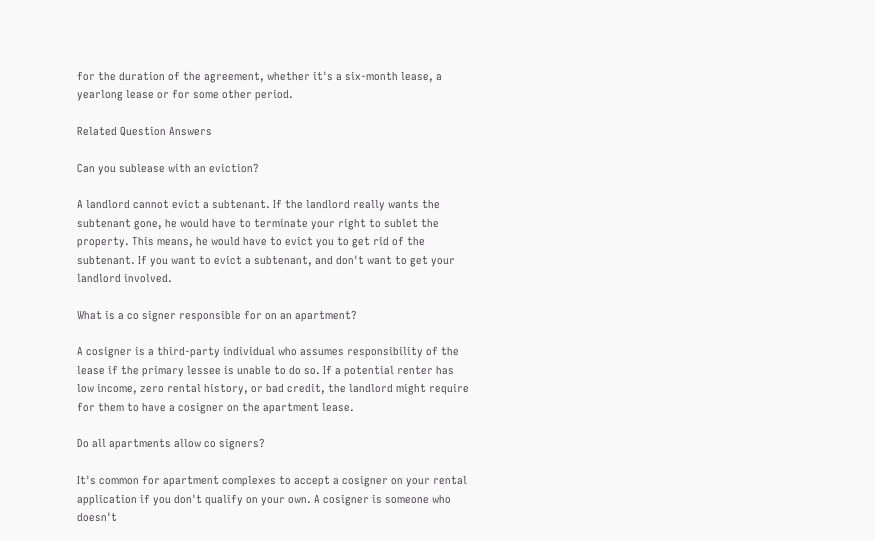for the duration of the agreement, whether it's a six-month lease, a yearlong lease or for some other period.

Related Question Answers

Can you sublease with an eviction?

A landlord cannot evict a subtenant. If the landlord really wants the subtenant gone, he would have to terminate your right to sublet the property. This means, he would have to evict you to get rid of the subtenant. If you want to evict a subtenant, and don't want to get your landlord involved.

What is a co signer responsible for on an apartment?

A cosigner is a third-party individual who assumes responsibility of the lease if the primary lessee is unable to do so. If a potential renter has low income, zero rental history, or bad credit, the landlord might require for them to have a cosigner on the apartment lease.

Do all apartments allow co signers?

It's common for apartment complexes to accept a cosigner on your rental application if you don't qualify on your own. A cosigner is someone who doesn't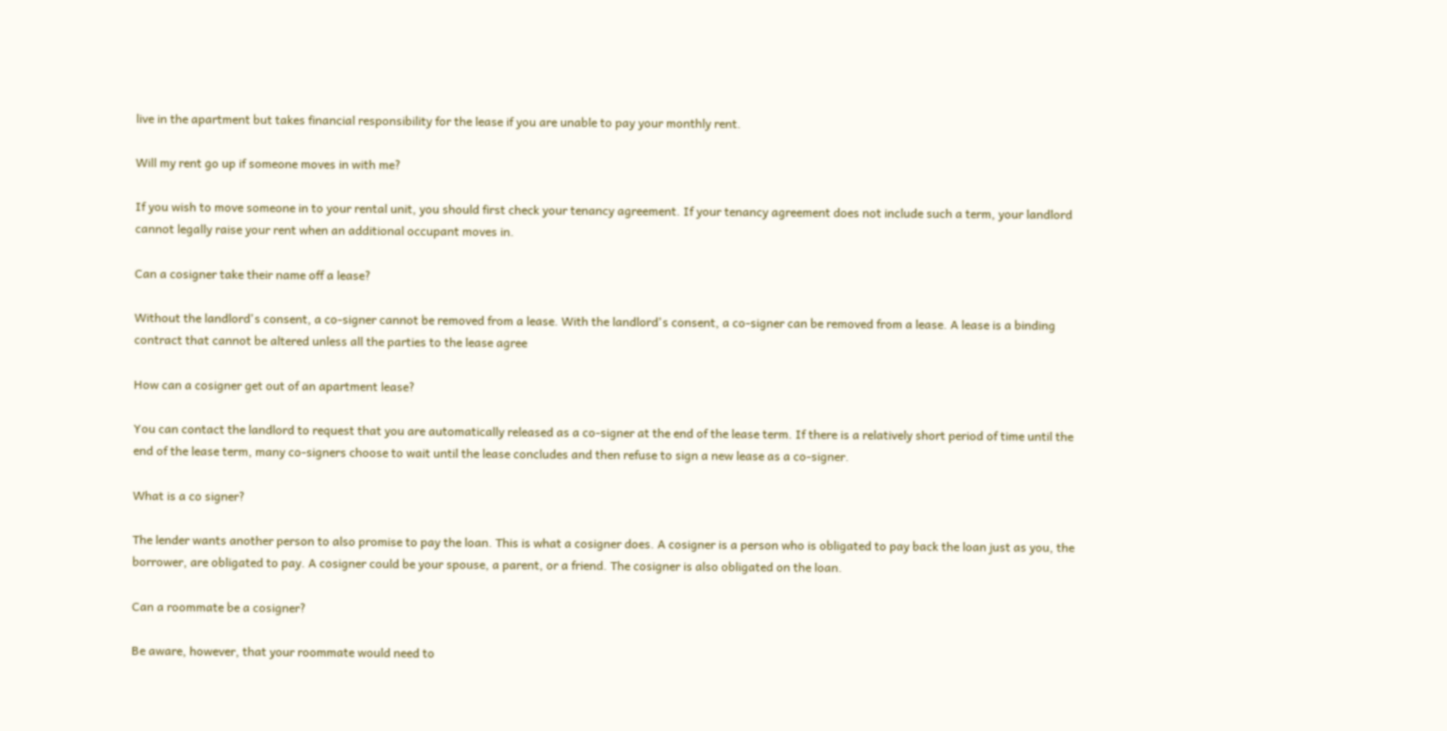live in the apartment but takes financial responsibility for the lease if you are unable to pay your monthly rent.

Will my rent go up if someone moves in with me?

If you wish to move someone in to your rental unit, you should first check your tenancy agreement. If your tenancy agreement does not include such a term, your landlord cannot legally raise your rent when an additional occupant moves in.

Can a cosigner take their name off a lease?

Without the landlord's consent, a co-signer cannot be removed from a lease. With the landlord's consent, a co-signer can be removed from a lease. A lease is a binding contract that cannot be altered unless all the parties to the lease agree

How can a cosigner get out of an apartment lease?

You can contact the landlord to request that you are automatically released as a co-signer at the end of the lease term. If there is a relatively short period of time until the end of the lease term, many co-signers choose to wait until the lease concludes and then refuse to sign a new lease as a co-signer.

What is a co signer?

The lender wants another person to also promise to pay the loan. This is what a cosigner does. A cosigner is a person who is obligated to pay back the loan just as you, the borrower, are obligated to pay. A cosigner could be your spouse, a parent, or a friend. The cosigner is also obligated on the loan.

Can a roommate be a cosigner?

Be aware, however, that your roommate would need to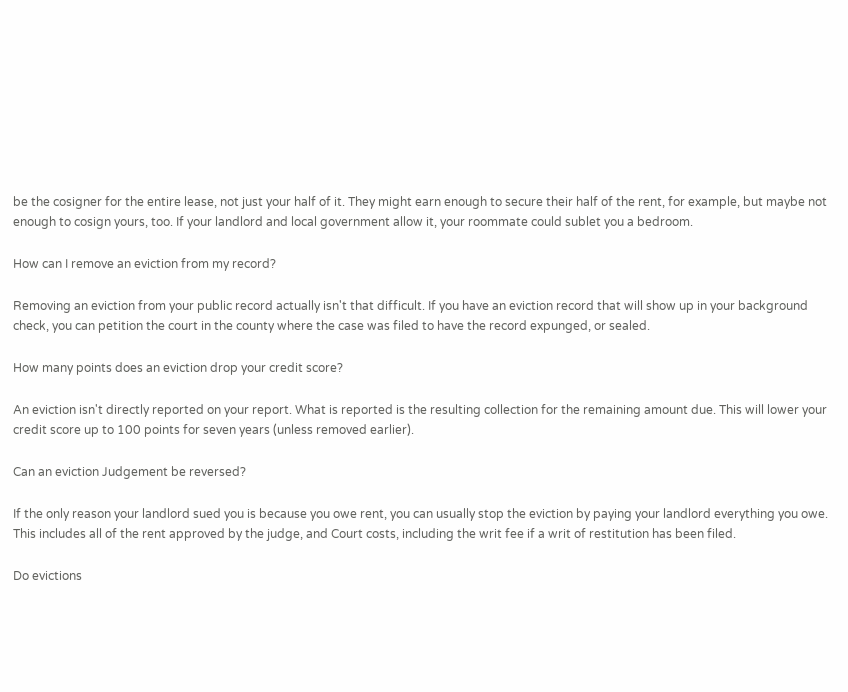be the cosigner for the entire lease, not just your half of it. They might earn enough to secure their half of the rent, for example, but maybe not enough to cosign yours, too. If your landlord and local government allow it, your roommate could sublet you a bedroom.

How can I remove an eviction from my record?

Removing an eviction from your public record actually isn't that difficult. If you have an eviction record that will show up in your background check, you can petition the court in the county where the case was filed to have the record expunged, or sealed.

How many points does an eviction drop your credit score?

An eviction isn't directly reported on your report. What is reported is the resulting collection for the remaining amount due. This will lower your credit score up to 100 points for seven years (unless removed earlier).

Can an eviction Judgement be reversed?

If the only reason your landlord sued you is because you owe rent, you can usually stop the eviction by paying your landlord everything you owe. This includes all of the rent approved by the judge, and Court costs, including the writ fee if a writ of restitution has been filed.

Do evictions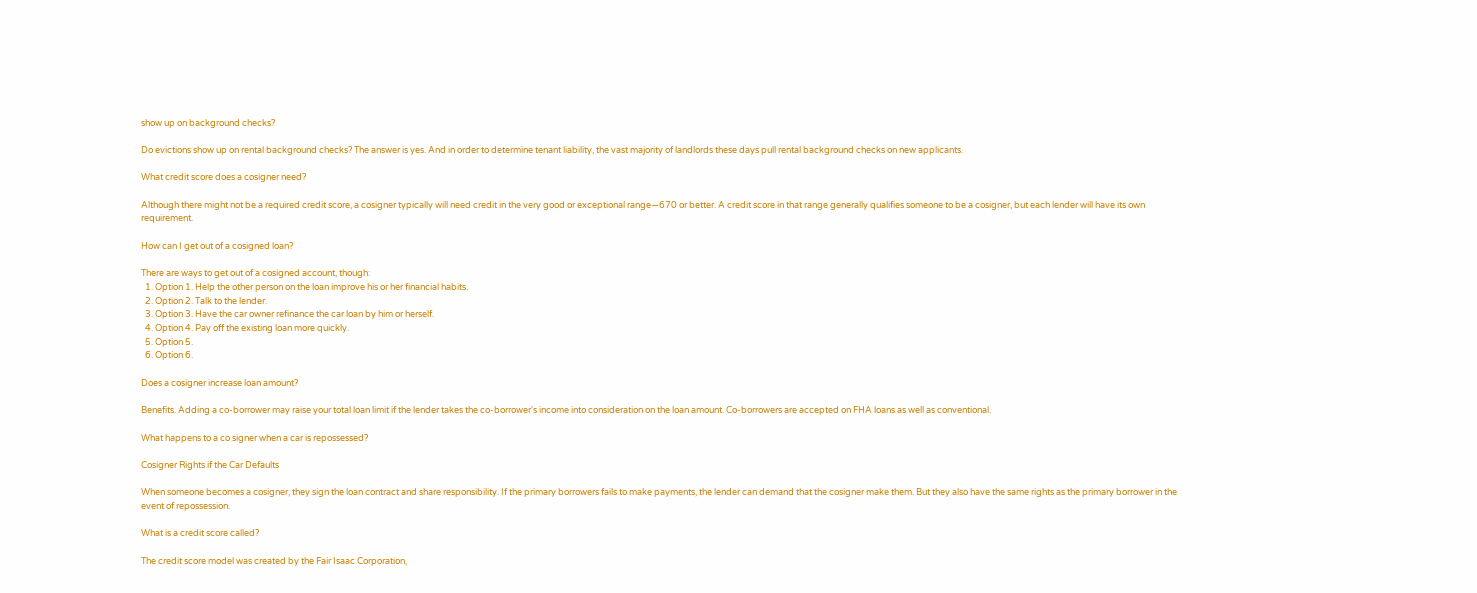show up on background checks?

Do evictions show up on rental background checks? The answer is yes. And in order to determine tenant liability, the vast majority of landlords these days pull rental background checks on new applicants.

What credit score does a cosigner need?

Although there might not be a required credit score, a cosigner typically will need credit in the very good or exceptional range—670 or better. A credit score in that range generally qualifies someone to be a cosigner, but each lender will have its own requirement.

How can I get out of a cosigned loan?

There are ways to get out of a cosigned account, though:
  1. Option 1. Help the other person on the loan improve his or her financial habits.
  2. Option 2. Talk to the lender.
  3. Option 3. Have the car owner refinance the car loan by him or herself.
  4. Option 4. Pay off the existing loan more quickly.
  5. Option 5.
  6. Option 6.

Does a cosigner increase loan amount?

Benefits. Adding a co-borrower may raise your total loan limit if the lender takes the co-borrower's income into consideration on the loan amount. Co-borrowers are accepted on FHA loans as well as conventional.

What happens to a co signer when a car is repossessed?

Cosigner Rights if the Car Defaults

When someone becomes a cosigner, they sign the loan contract and share responsibility. If the primary borrowers fails to make payments, the lender can demand that the cosigner make them. But they also have the same rights as the primary borrower in the event of repossession.

What is a credit score called?

The credit score model was created by the Fair Isaac Corporation,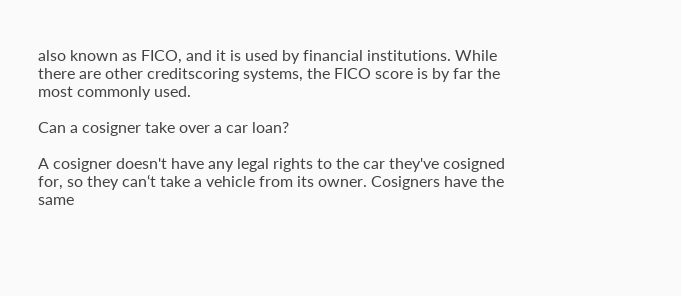also known as FICO, and it is used by financial institutions. While there are other creditscoring systems, the FICO score is by far the most commonly used.

Can a cosigner take over a car loan?

A cosigner doesn't have any legal rights to the car they've cosigned for, so they can‘t take a vehicle from its owner. Cosigners have the same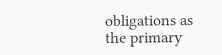obligations as the primary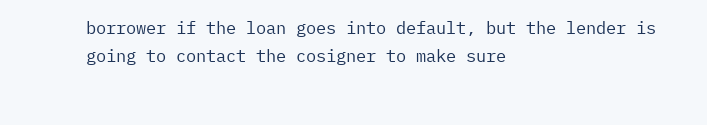borrower if the loan goes into default, but the lender is going to contact the cosigner to make sure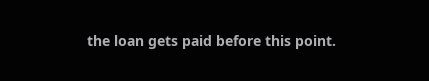the loan gets paid before this point.